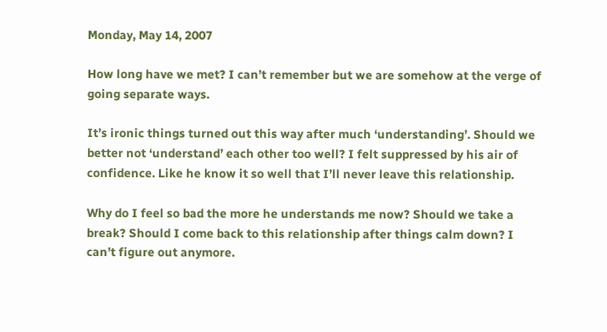Monday, May 14, 2007

How long have we met? I can’t remember but we are somehow at the verge of going separate ways.

It’s ironic things turned out this way after much ‘understanding’. Should we better not ‘understand’ each other too well? I felt suppressed by his air of confidence. Like he know it so well that I’ll never leave this relationship.

Why do I feel so bad the more he understands me now? Should we take a break? Should I come back to this relationship after things calm down? I can’t figure out anymore.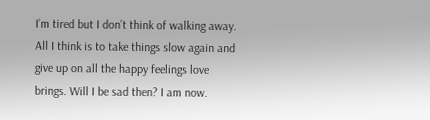I’m tired but I don’t think of walking away. All I think is to take things slow again and give up on all the happy feelings love brings. Will I be sad then? I am now.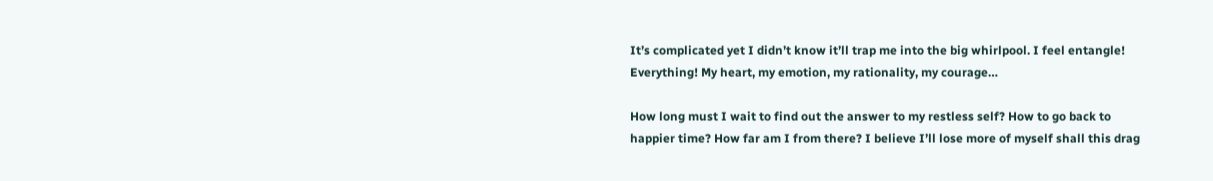It’s complicated yet I didn’t know it’ll trap me into the big whirlpool. I feel entangle! Everything! My heart, my emotion, my rationality, my courage…

How long must I wait to find out the answer to my restless self? How to go back to happier time? How far am I from there? I believe I’ll lose more of myself shall this drag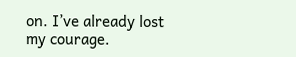on. I’ve already lost my courage.